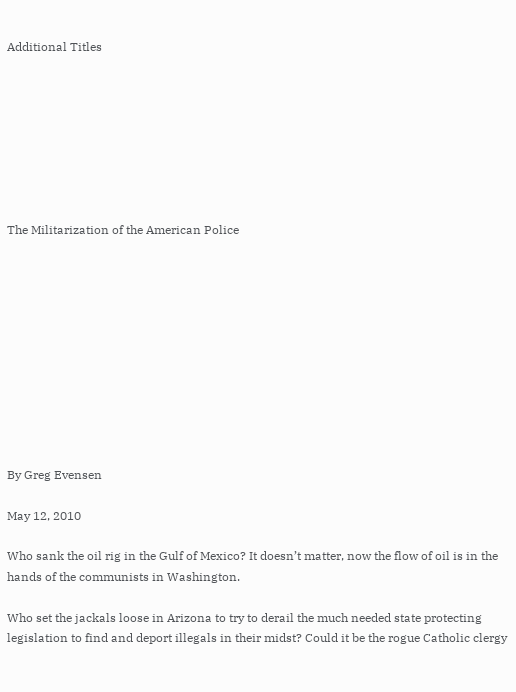Additional Titles








The Militarization of the American Police











By Greg Evensen

May 12, 2010

Who sank the oil rig in the Gulf of Mexico? It doesn’t matter, now the flow of oil is in the hands of the communists in Washington.

Who set the jackals loose in Arizona to try to derail the much needed state protecting legislation to find and deport illegals in their midst? Could it be the rogue Catholic clergy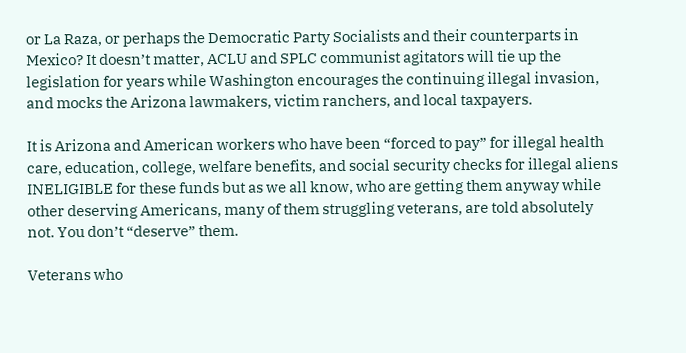or La Raza, or perhaps the Democratic Party Socialists and their counterparts in Mexico? It doesn’t matter, ACLU and SPLC communist agitators will tie up the legislation for years while Washington encourages the continuing illegal invasion, and mocks the Arizona lawmakers, victim ranchers, and local taxpayers.

It is Arizona and American workers who have been “forced to pay” for illegal health care, education, college, welfare benefits, and social security checks for illegal aliens INELIGIBLE for these funds but as we all know, who are getting them anyway while other deserving Americans, many of them struggling veterans, are told absolutely not. You don’t “deserve” them.

Veterans who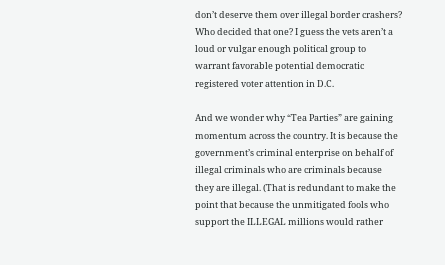don’t deserve them over illegal border crashers? Who decided that one? I guess the vets aren’t a loud or vulgar enough political group to warrant favorable potential democratic registered voter attention in D.C.

And we wonder why “Tea Parties” are gaining momentum across the country. It is because the government’s criminal enterprise on behalf of illegal criminals who are criminals because they are illegal. (That is redundant to make the point that because the unmitigated fools who support the ILLEGAL millions would rather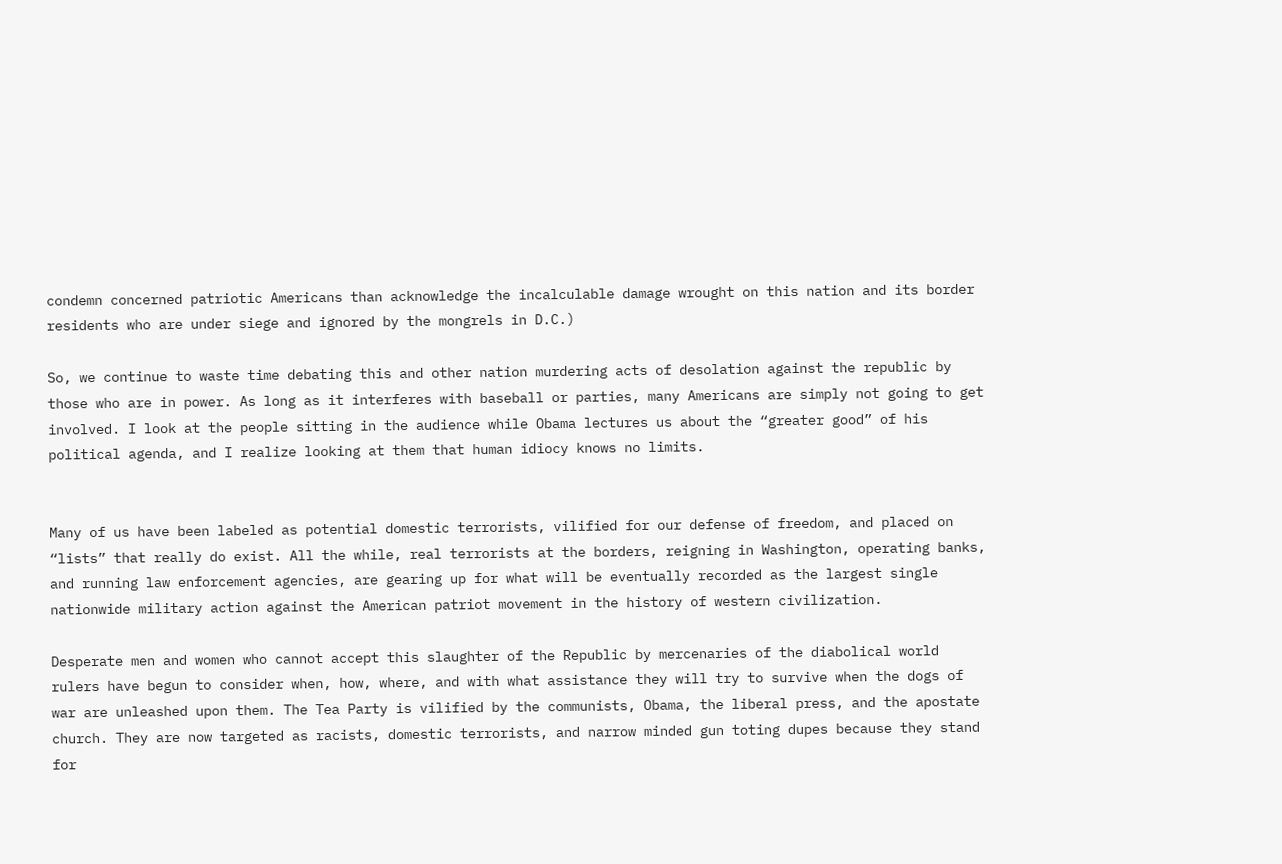condemn concerned patriotic Americans than acknowledge the incalculable damage wrought on this nation and its border residents who are under siege and ignored by the mongrels in D.C.)

So, we continue to waste time debating this and other nation murdering acts of desolation against the republic by those who are in power. As long as it interferes with baseball or parties, many Americans are simply not going to get involved. I look at the people sitting in the audience while Obama lectures us about the “greater good” of his political agenda, and I realize looking at them that human idiocy knows no limits.


Many of us have been labeled as potential domestic terrorists, vilified for our defense of freedom, and placed on “lists” that really do exist. All the while, real terrorists at the borders, reigning in Washington, operating banks, and running law enforcement agencies, are gearing up for what will be eventually recorded as the largest single nationwide military action against the American patriot movement in the history of western civilization.

Desperate men and women who cannot accept this slaughter of the Republic by mercenaries of the diabolical world rulers have begun to consider when, how, where, and with what assistance they will try to survive when the dogs of war are unleashed upon them. The Tea Party is vilified by the communists, Obama, the liberal press, and the apostate church. They are now targeted as racists, domestic terrorists, and narrow minded gun toting dupes because they stand for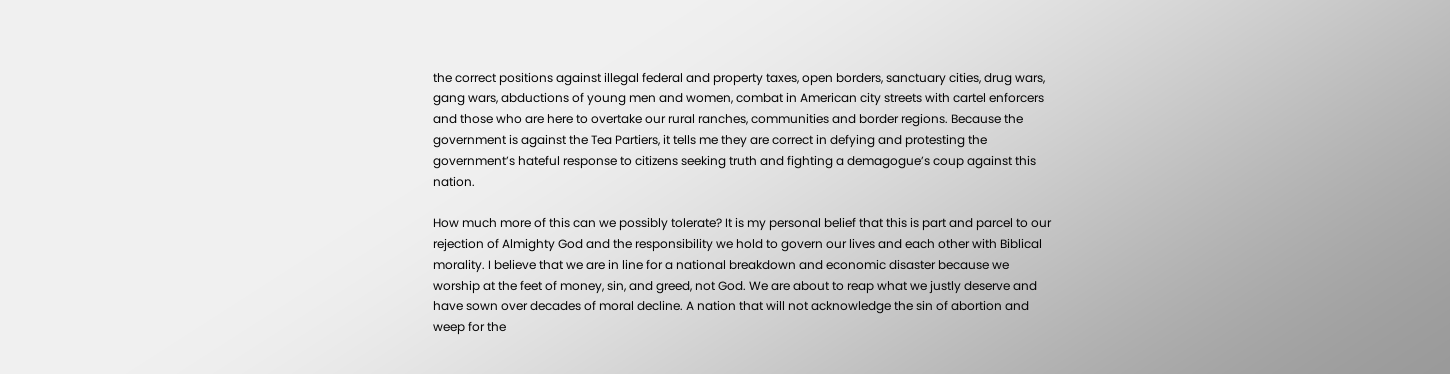the correct positions against illegal federal and property taxes, open borders, sanctuary cities, drug wars, gang wars, abductions of young men and women, combat in American city streets with cartel enforcers and those who are here to overtake our rural ranches, communities and border regions. Because the government is against the Tea Partiers, it tells me they are correct in defying and protesting the government’s hateful response to citizens seeking truth and fighting a demagogue’s coup against this nation.

How much more of this can we possibly tolerate? It is my personal belief that this is part and parcel to our rejection of Almighty God and the responsibility we hold to govern our lives and each other with Biblical morality. I believe that we are in line for a national breakdown and economic disaster because we worship at the feet of money, sin, and greed, not God. We are about to reap what we justly deserve and have sown over decades of moral decline. A nation that will not acknowledge the sin of abortion and weep for the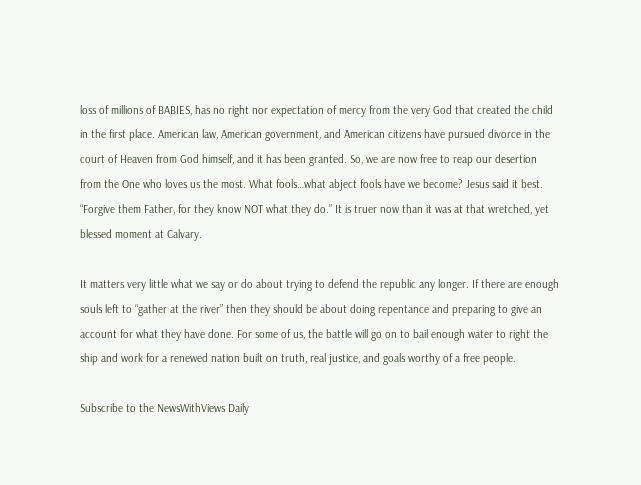loss of millions of BABIES, has no right nor expectation of mercy from the very God that created the child in the first place. American law, American government, and American citizens have pursued divorce in the court of Heaven from God himself, and it has been granted. So, we are now free to reap our desertion from the One who loves us the most. What fools…what abject fools have we become? Jesus said it best. “Forgive them Father, for they know NOT what they do.” It is truer now than it was at that wretched, yet blessed moment at Calvary.

It matters very little what we say or do about trying to defend the republic any longer. If there are enough souls left to “gather at the river” then they should be about doing repentance and preparing to give an account for what they have done. For some of us, the battle will go on to bail enough water to right the ship and work for a renewed nation built on truth, real justice, and goals worthy of a free people.

Subscribe to the NewsWithViews Daily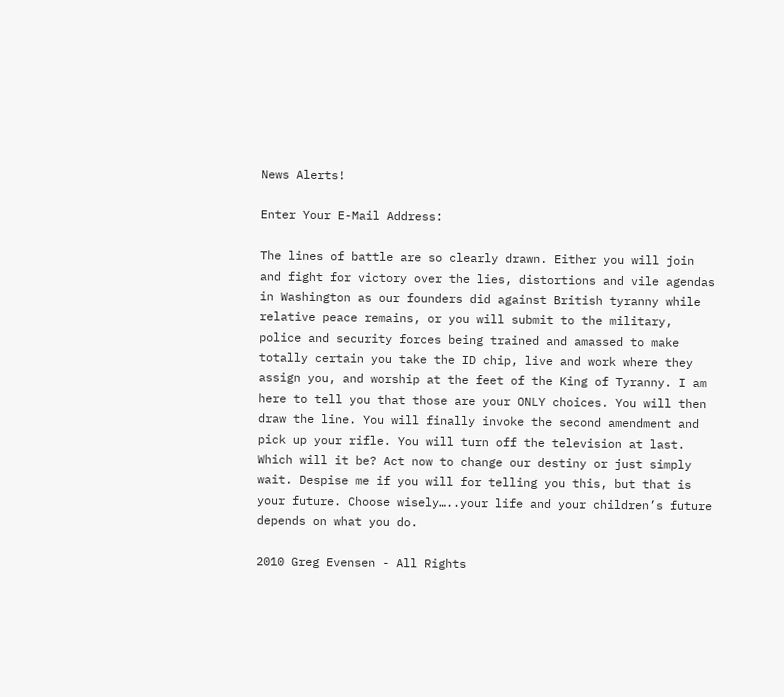News Alerts!

Enter Your E-Mail Address:

The lines of battle are so clearly drawn. Either you will join and fight for victory over the lies, distortions and vile agendas in Washington as our founders did against British tyranny while relative peace remains, or you will submit to the military, police and security forces being trained and amassed to make totally certain you take the ID chip, live and work where they assign you, and worship at the feet of the King of Tyranny. I am here to tell you that those are your ONLY choices. You will then draw the line. You will finally invoke the second amendment and pick up your rifle. You will turn off the television at last. Which will it be? Act now to change our destiny or just simply wait. Despise me if you will for telling you this, but that is your future. Choose wisely…..your life and your children’s future depends on what you do.

2010 Greg Evensen - All Rights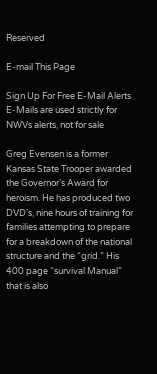Reserved

E-mail This Page

Sign Up For Free E-Mail Alerts
E-Mails are used strictly for NWVs alerts, not for sale

Greg Evensen is a former Kansas State Trooper awarded the Governor’s Award for heroism. He has produced two DVD’s, nine hours of training for families attempting to prepare for a breakdown of the national structure and the “grid.” His 400 page “survival Manual” that is also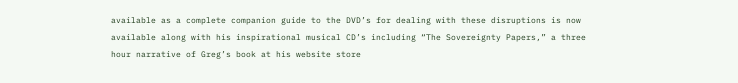available as a complete companion guide to the DVD’s for dealing with these disruptions is now available along with his inspirational musical CD’s including “The Sovereignty Papers,” a three hour narrative of Greg’s book at his website store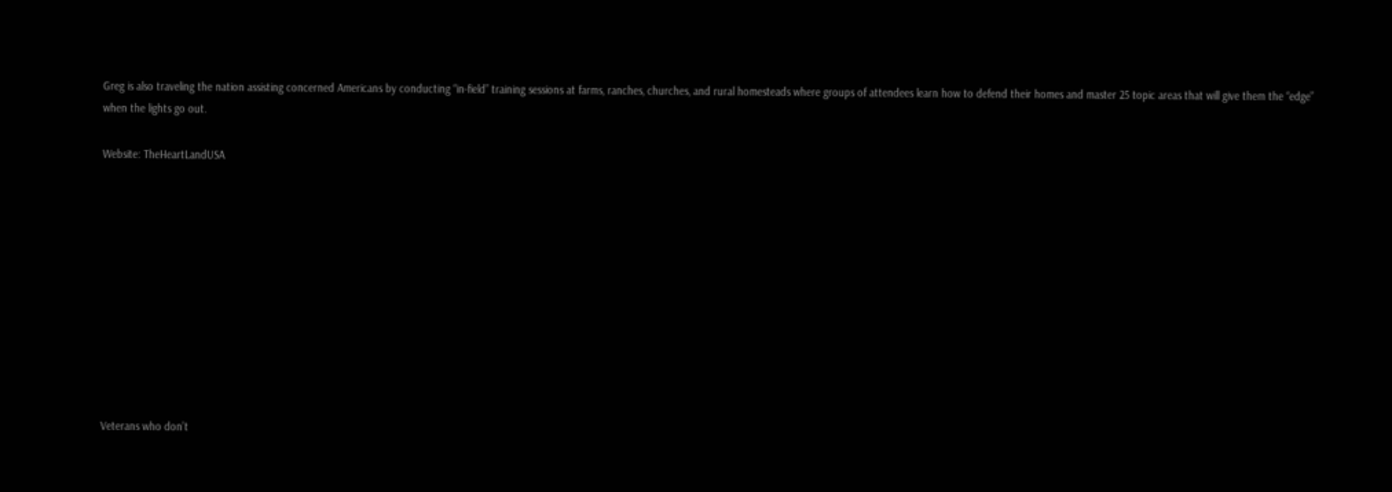Greg is also traveling the nation assisting concerned Americans by conducting “in-field” training sessions at farms, ranches, churches, and rural homesteads where groups of attendees learn how to defend their homes and master 25 topic areas that will give them the “edge” when the lights go out.

Website: TheHeartLandUSA











Veterans who don’t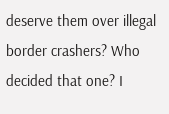deserve them over illegal border crashers? Who decided that one? I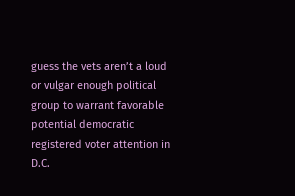guess the vets aren’t a loud or vulgar enough political group to warrant favorable potential democratic registered voter attention in D.C.